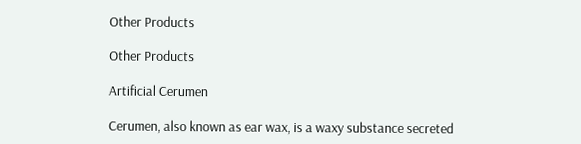Other Products

Other Products

Artificial Cerumen

Cerumen, also known as ear wax, is a waxy substance secreted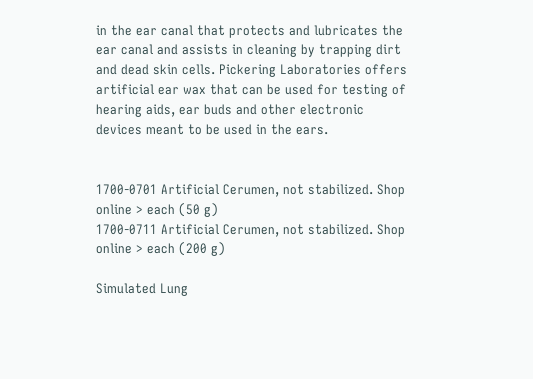in the ear canal that protects and lubricates the ear canal and assists in cleaning by trapping dirt and dead skin cells. Pickering Laboratories offers artificial ear wax that can be used for testing of hearing aids, ear buds and other electronic devices meant to be used in the ears.


1700-0701 Artificial Cerumen, not stabilized. Shop online > each (50 g)
1700-0711 Artificial Cerumen, not stabilized. Shop online > each (200 g)

Simulated Lung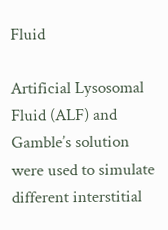Fluid

Artificial Lysosomal Fluid (ALF) and Gamble’s solution were used to simulate different interstitial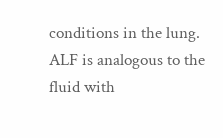conditions in the lung. ALF is analogous to the fluid with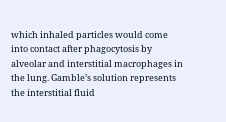which inhaled particles would come into contact after phagocytosis by alveolar and interstitial macrophages in the lung. Gamble’s solution represents the interstitial fluid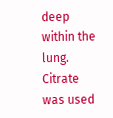deep within the lung. Citrate was used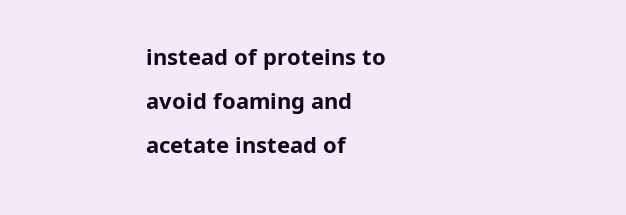instead of proteins to avoid foaming and acetate instead of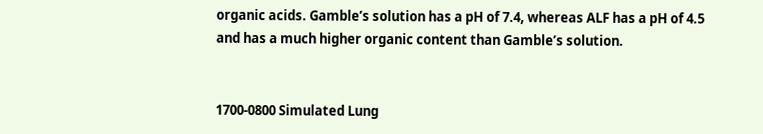organic acids. Gamble’s solution has a pH of 7.4, whereas ALF has a pH of 4.5 and has a much higher organic content than Gamble’s solution.


1700-0800 Simulated Lung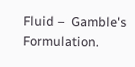Fluid –  Gamble's Formulation.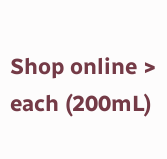Shop online > each (200mL)